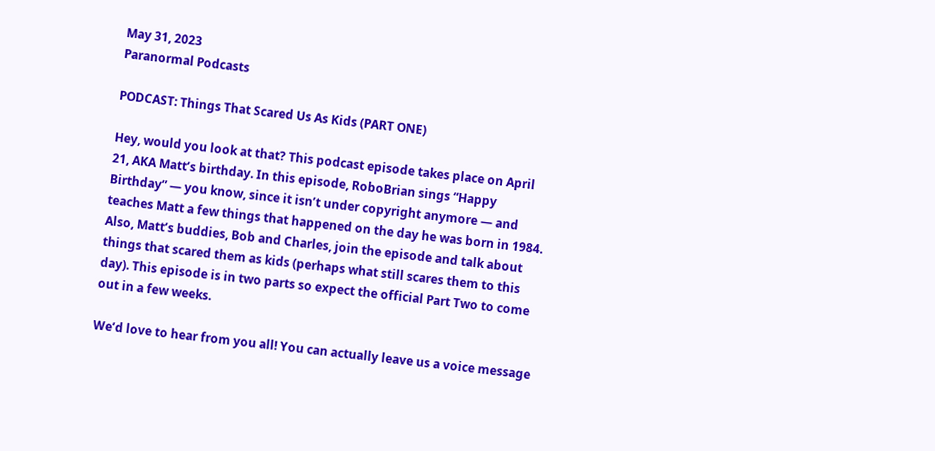May 31, 2023
Paranormal Podcasts

PODCAST: Things That Scared Us As Kids (PART ONE)

Hey, would you look at that? This podcast episode takes place on April 21, AKA Matt’s birthday. In this episode, RoboBrian sings “Happy Birthday” — you know, since it isn’t under copyright anymore — and teaches Matt a few things that happened on the day he was born in 1984. Also, Matt’s buddies, Bob and Charles, join the episode and talk about things that scared them as kids (perhaps what still scares them to this day). This episode is in two parts so expect the official Part Two to come out in a few weeks.

We’d love to hear from you all! You can actually leave us a voice message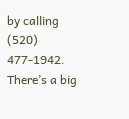by calling (520) 477-1942. There’s a big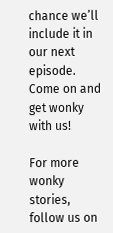chance we’ll include it in our next episode. Come on and get wonky with us!

For more wonky stories, follow us on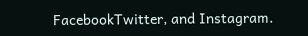FacebookTwitter, and Instagram.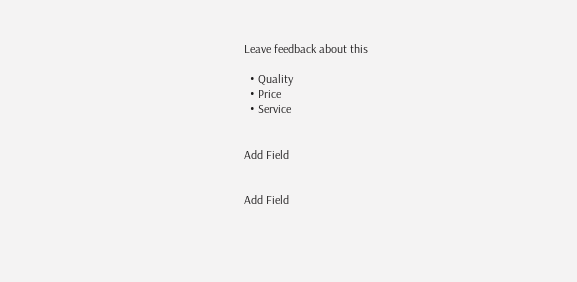Leave feedback about this

  • Quality
  • Price
  • Service


Add Field


Add Field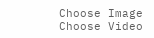Choose Image
Choose Video